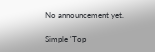No announcement yet.

Simple 'Top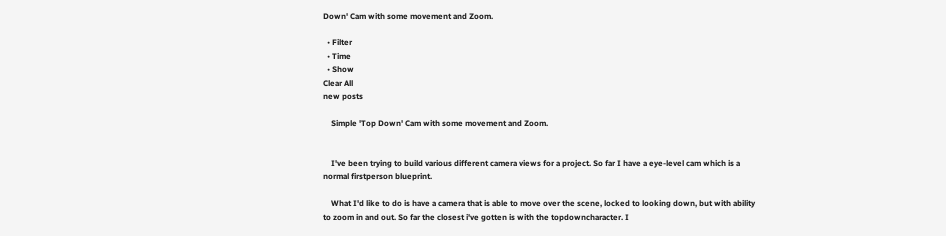Down' Cam with some movement and Zoom.

  • Filter
  • Time
  • Show
Clear All
new posts

    Simple 'Top Down' Cam with some movement and Zoom.


    I've been trying to build various different camera views for a project. So far I have a eye-level cam which is a normal firstperson blueprint.

    What I'd like to do is have a camera that is able to move over the scene, locked to looking down, but with ability to zoom in and out. So far the closest i've gotten is with the topdowncharacter. I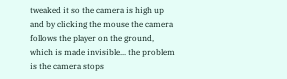tweaked it so the camera is high up and by clicking the mouse the camera follows the player on the ground, which is made invisible... the problem is the camera stops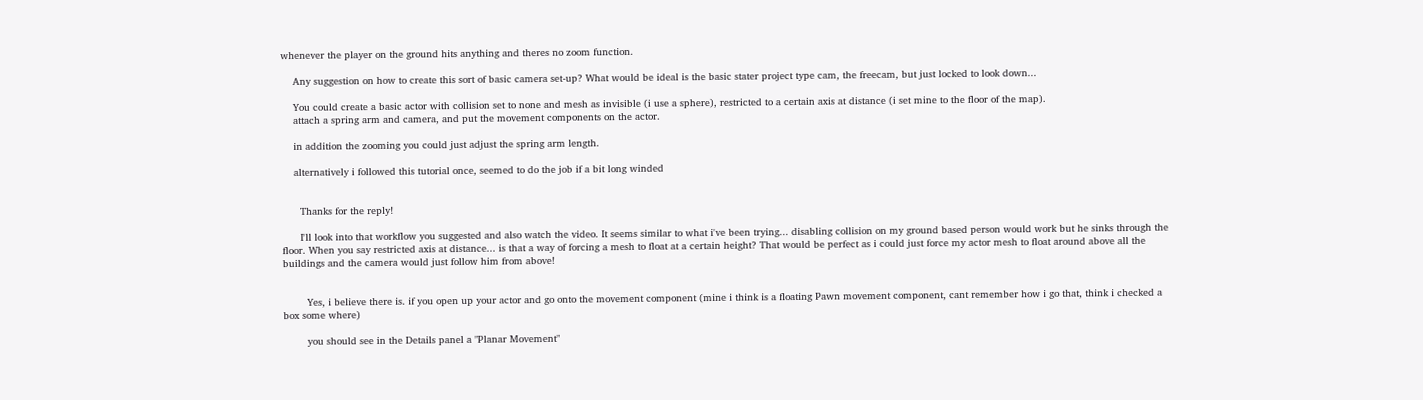whenever the player on the ground hits anything and theres no zoom function.

    Any suggestion on how to create this sort of basic camera set-up? What would be ideal is the basic stater project type cam, the freecam, but just locked to look down...

    You could create a basic actor with collision set to none and mesh as invisible (i use a sphere), restricted to a certain axis at distance (i set mine to the floor of the map).
    attach a spring arm and camera, and put the movement components on the actor.

    in addition the zooming you could just adjust the spring arm length.

    alternatively i followed this tutorial once, seemed to do the job if a bit long winded


      Thanks for the reply!

      I'll look into that workflow you suggested and also watch the video. It seems similar to what i've been trying... disabling collision on my ground based person would work but he sinks through the floor. When you say restricted axis at distance... is that a way of forcing a mesh to float at a certain height? That would be perfect as i could just force my actor mesh to float around above all the buildings and the camera would just follow him from above!


        Yes, i believe there is. if you open up your actor and go onto the movement component (mine i think is a floating Pawn movement component, cant remember how i go that, think i checked a box some where)

        you should see in the Details panel a "Planar Movement"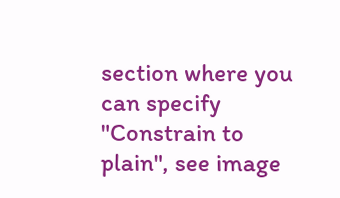section where you can specify "Constrain to plain", see image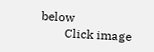below
        Click image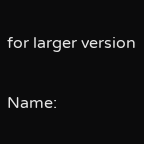for larger version

Name: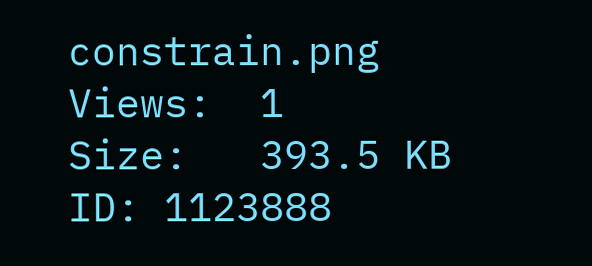constrain.png
Views:  1
Size:   393.5 KB
ID: 1123888